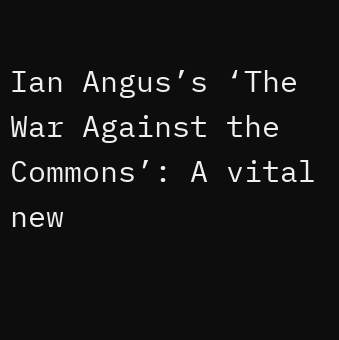Ian Angus’s ‘The War Against the Commons’: A vital new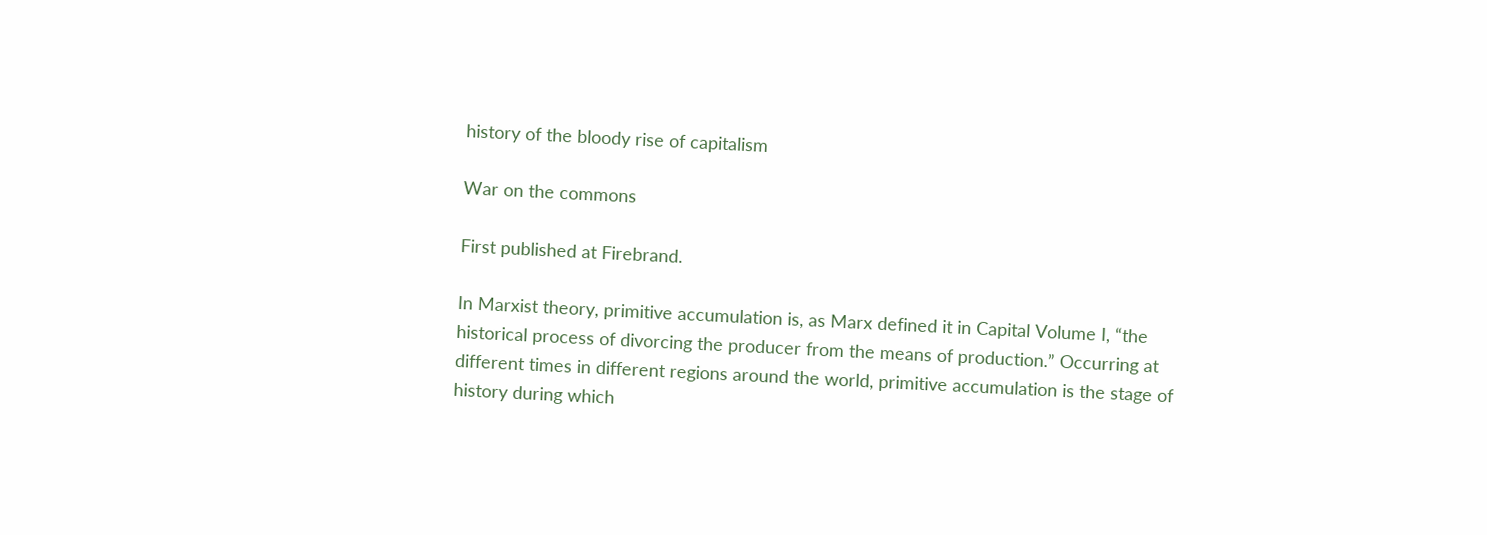history of the bloody rise of capitalism

War on the commons

First published at Firebrand.

In Marxist theory, primitive accumulation is, as Marx defined it in Capital Volume I, “the historical process of divorcing the producer from the means of production.” Occurring at different times in different regions around the world, primitive accumulation is the stage of history during which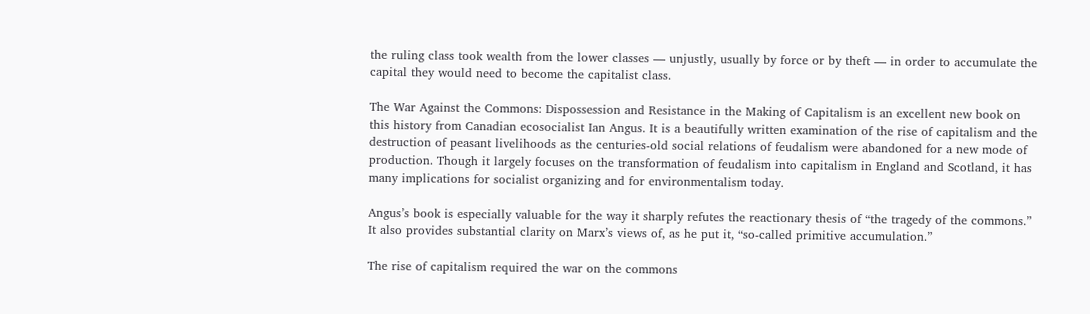the ruling class took wealth from the lower classes — unjustly, usually by force or by theft — in order to accumulate the capital they would need to become the capitalist class.

The War Against the Commons: Dispossession and Resistance in the Making of Capitalism is an excellent new book on this history from Canadian ecosocialist Ian Angus. It is a beautifully written examination of the rise of capitalism and the destruction of peasant livelihoods as the centuries-old social relations of feudalism were abandoned for a new mode of production. Though it largely focuses on the transformation of feudalism into capitalism in England and Scotland, it has many implications for socialist organizing and for environmentalism today.

Angus’s book is especially valuable for the way it sharply refutes the reactionary thesis of “the tragedy of the commons.” It also provides substantial clarity on Marx’s views of, as he put it, “so-called primitive accumulation.”

The rise of capitalism required the war on the commons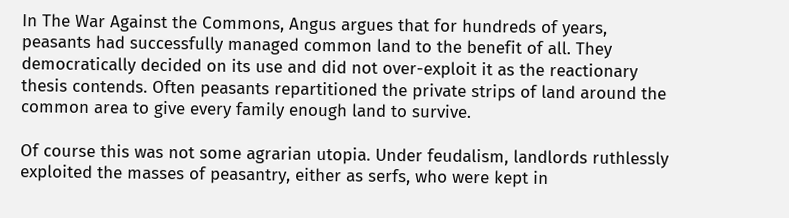In The War Against the Commons, Angus argues that for hundreds of years, peasants had successfully managed common land to the benefit of all. They democratically decided on its use and did not over-exploit it as the reactionary thesis contends. Often peasants repartitioned the private strips of land around the common area to give every family enough land to survive.

Of course this was not some agrarian utopia. Under feudalism, landlords ruthlessly exploited the masses of peasantry, either as serfs, who were kept in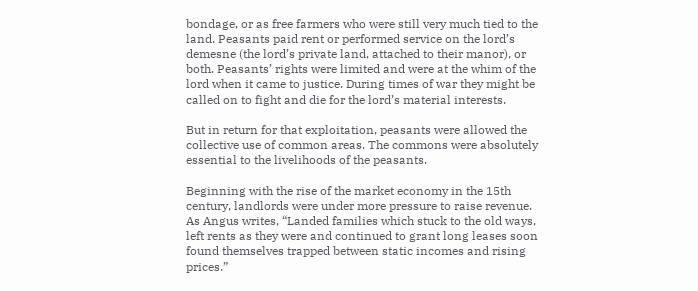bondage, or as free farmers who were still very much tied to the land. Peasants paid rent or performed service on the lord’s demesne (the lord’s private land, attached to their manor), or both. Peasants’ rights were limited and were at the whim of the lord when it came to justice. During times of war they might be called on to fight and die for the lord’s material interests.

But in return for that exploitation, peasants were allowed the collective use of common areas. The commons were absolutely essential to the livelihoods of the peasants.

Beginning with the rise of the market economy in the 15th century, landlords were under more pressure to raise revenue. As Angus writes, “Landed families which stuck to the old ways, left rents as they were and continued to grant long leases soon found themselves trapped between static incomes and rising prices.”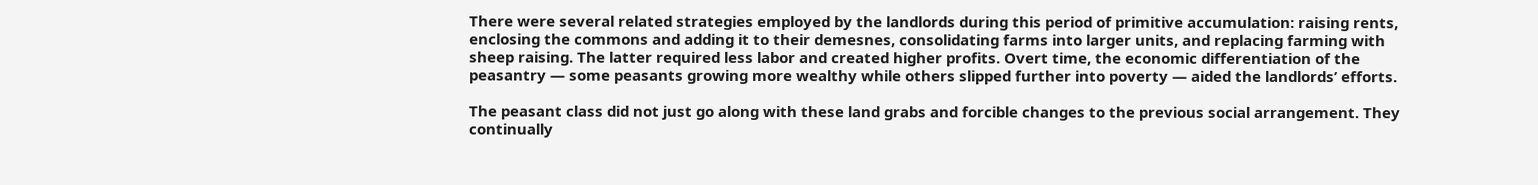There were several related strategies employed by the landlords during this period of primitive accumulation: raising rents, enclosing the commons and adding it to their demesnes, consolidating farms into larger units, and replacing farming with sheep raising. The latter required less labor and created higher profits. Overt time, the economic differentiation of the peasantry — some peasants growing more wealthy while others slipped further into poverty — aided the landlords’ efforts.

The peasant class did not just go along with these land grabs and forcible changes to the previous social arrangement. They continually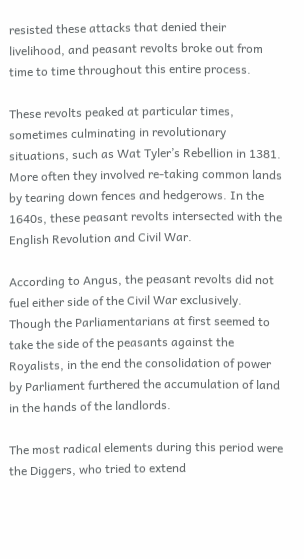resisted these attacks that denied their livelihood, and peasant revolts broke out from time to time throughout this entire process.

These revolts peaked at particular times, sometimes culminating in revolutionary situations, such as Wat Tyler’s Rebellion in 1381. More often they involved re-taking common lands by tearing down fences and hedgerows. In the 1640s, these peasant revolts intersected with the English Revolution and Civil War.

According to Angus, the peasant revolts did not fuel either side of the Civil War exclusively. Though the Parliamentarians at first seemed to take the side of the peasants against the Royalists, in the end the consolidation of power by Parliament furthered the accumulation of land in the hands of the landlords.

The most radical elements during this period were the Diggers, who tried to extend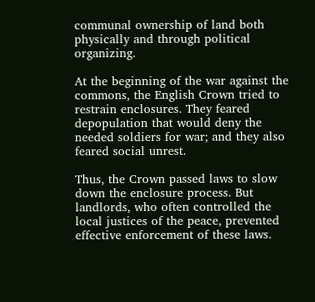communal ownership of land both physically and through political organizing.

At the beginning of the war against the commons, the English Crown tried to restrain enclosures. They feared depopulation that would deny the needed soldiers for war; and they also feared social unrest.

Thus, the Crown passed laws to slow down the enclosure process. But landlords, who often controlled the local justices of the peace, prevented effective enforcement of these laws.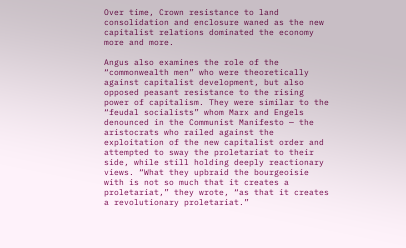Over time, Crown resistance to land consolidation and enclosure waned as the new capitalist relations dominated the economy more and more.

Angus also examines the role of the “commonwealth men” who were theoretically against capitalist development, but also opposed peasant resistance to the rising power of capitalism. They were similar to the “feudal socialists” whom Marx and Engels denounced in the Communist Manifesto — the aristocrats who railed against the exploitation of the new capitalist order and attempted to sway the proletariat to their side, while still holding deeply reactionary views. “What they upbraid the bourgeoisie with is not so much that it creates a proletariat,” they wrote, “as that it creates a revolutionary proletariat.”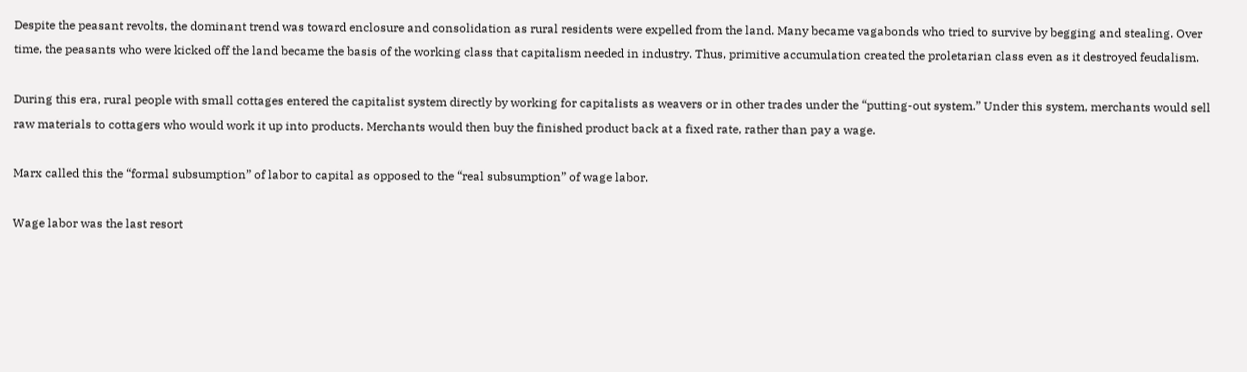Despite the peasant revolts, the dominant trend was toward enclosure and consolidation as rural residents were expelled from the land. Many became vagabonds who tried to survive by begging and stealing. Over time, the peasants who were kicked off the land became the basis of the working class that capitalism needed in industry. Thus, primitive accumulation created the proletarian class even as it destroyed feudalism.

During this era, rural people with small cottages entered the capitalist system directly by working for capitalists as weavers or in other trades under the “putting-out system.” Under this system, merchants would sell raw materials to cottagers who would work it up into products. Merchants would then buy the finished product back at a fixed rate, rather than pay a wage.

Marx called this the “formal subsumption” of labor to capital as opposed to the “real subsumption” of wage labor.

Wage labor was the last resort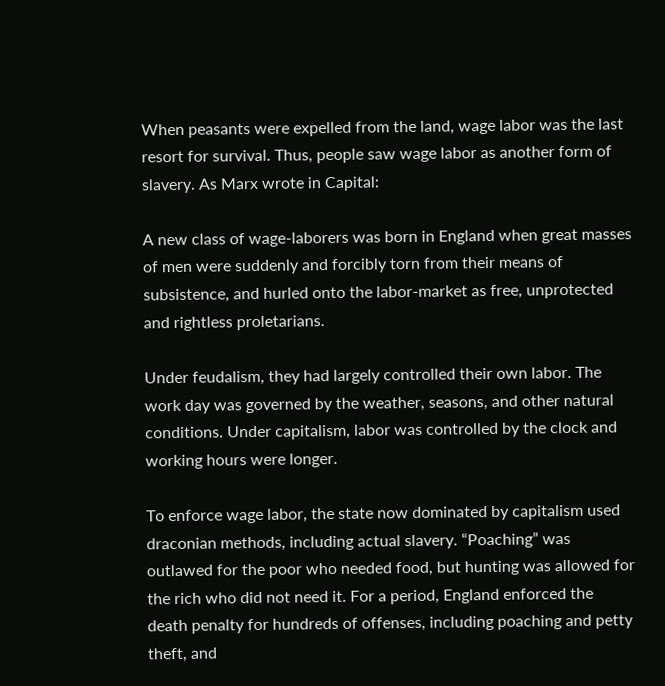When peasants were expelled from the land, wage labor was the last resort for survival. Thus, people saw wage labor as another form of slavery. As Marx wrote in Capital:

A new class of wage-laborers was born in England when great masses of men were suddenly and forcibly torn from their means of subsistence, and hurled onto the labor-market as free, unprotected and rightless proletarians.

Under feudalism, they had largely controlled their own labor. The work day was governed by the weather, seasons, and other natural conditions. Under capitalism, labor was controlled by the clock and working hours were longer.

To enforce wage labor, the state now dominated by capitalism used draconian methods, including actual slavery. “Poaching” was outlawed for the poor who needed food, but hunting was allowed for the rich who did not need it. For a period, England enforced the death penalty for hundreds of offenses, including poaching and petty theft, and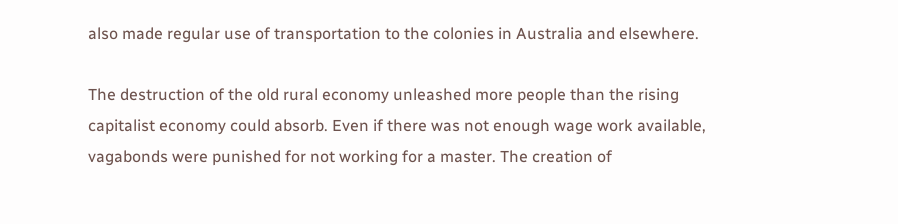also made regular use of transportation to the colonies in Australia and elsewhere.

The destruction of the old rural economy unleashed more people than the rising capitalist economy could absorb. Even if there was not enough wage work available, vagabonds were punished for not working for a master. The creation of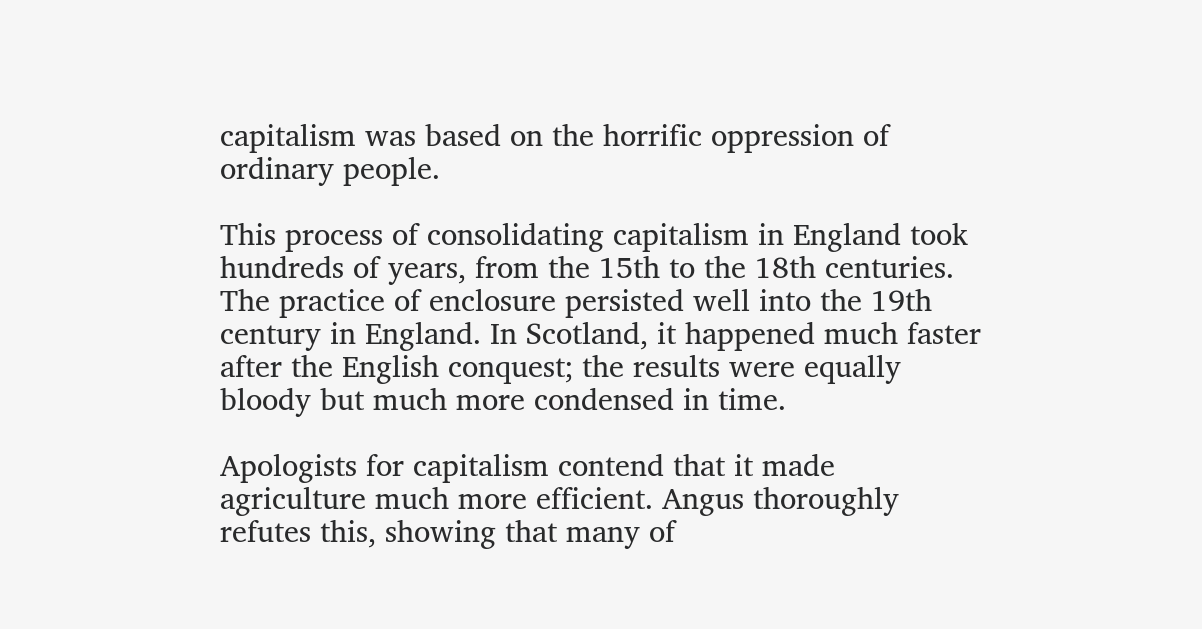capitalism was based on the horrific oppression of ordinary people.

This process of consolidating capitalism in England took hundreds of years, from the 15th to the 18th centuries. The practice of enclosure persisted well into the 19th century in England. In Scotland, it happened much faster after the English conquest; the results were equally bloody but much more condensed in time.

Apologists for capitalism contend that it made agriculture much more efficient. Angus thoroughly refutes this, showing that many of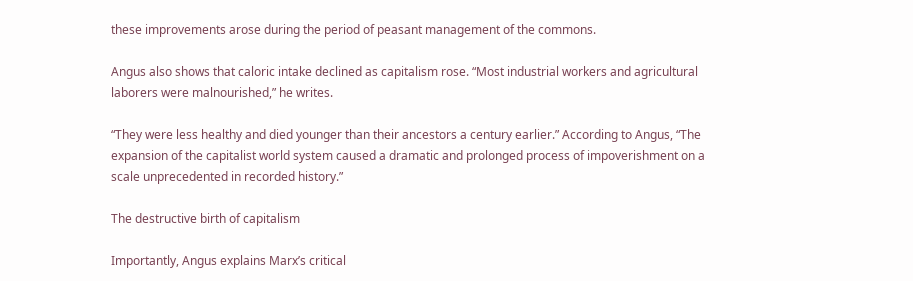these improvements arose during the period of peasant management of the commons.

Angus also shows that caloric intake declined as capitalism rose. “Most industrial workers and agricultural laborers were malnourished,” he writes.

“They were less healthy and died younger than their ancestors a century earlier.” According to Angus, “The expansion of the capitalist world system caused a dramatic and prolonged process of impoverishment on a scale unprecedented in recorded history.”

The destructive birth of capitalism

Importantly, Angus explains Marx’s critical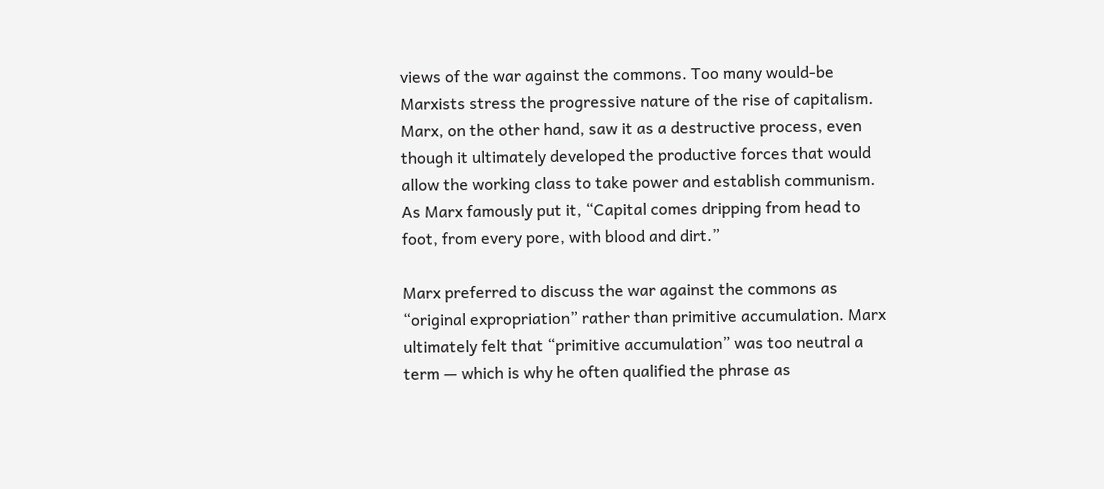views of the war against the commons. Too many would-be Marxists stress the progressive nature of the rise of capitalism. Marx, on the other hand, saw it as a destructive process, even though it ultimately developed the productive forces that would allow the working class to take power and establish communism. As Marx famously put it, “Capital comes dripping from head to foot, from every pore, with blood and dirt.”

Marx preferred to discuss the war against the commons as “original expropriation” rather than primitive accumulation. Marx ultimately felt that “primitive accumulation” was too neutral a term — which is why he often qualified the phrase as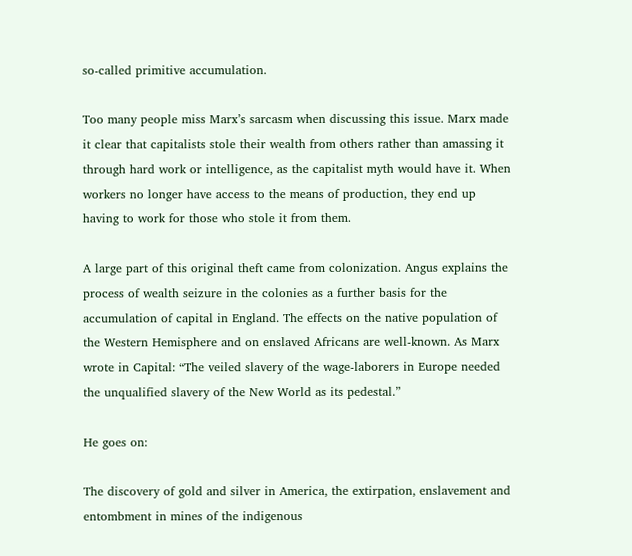so-called primitive accumulation.

Too many people miss Marx’s sarcasm when discussing this issue. Marx made it clear that capitalists stole their wealth from others rather than amassing it through hard work or intelligence, as the capitalist myth would have it. When workers no longer have access to the means of production, they end up having to work for those who stole it from them.

A large part of this original theft came from colonization. Angus explains the process of wealth seizure in the colonies as a further basis for the accumulation of capital in England. The effects on the native population of the Western Hemisphere and on enslaved Africans are well-known. As Marx wrote in Capital: “The veiled slavery of the wage-laborers in Europe needed the unqualified slavery of the New World as its pedestal.”

He goes on:

The discovery of gold and silver in America, the extirpation, enslavement and entombment in mines of the indigenous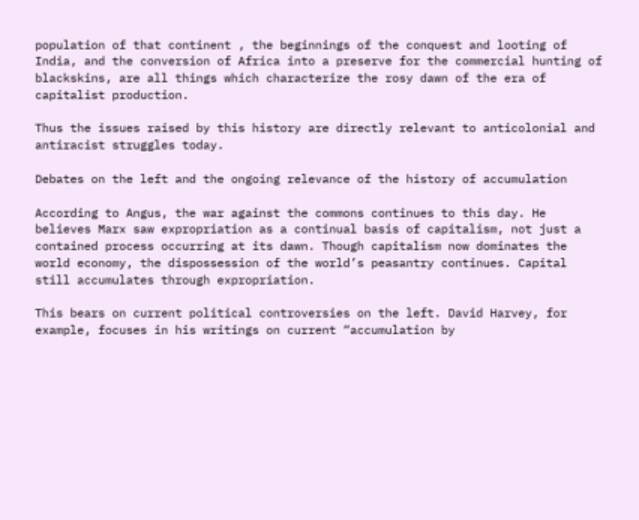population of that continent , the beginnings of the conquest and looting of India, and the conversion of Africa into a preserve for the commercial hunting of blackskins, are all things which characterize the rosy dawn of the era of capitalist production.

Thus the issues raised by this history are directly relevant to anticolonial and antiracist struggles today.

Debates on the left and the ongoing relevance of the history of accumulation

According to Angus, the war against the commons continues to this day. He believes Marx saw expropriation as a continual basis of capitalism, not just a contained process occurring at its dawn. Though capitalism now dominates the world economy, the dispossession of the world’s peasantry continues. Capital still accumulates through expropriation.

This bears on current political controversies on the left. David Harvey, for example, focuses in his writings on current “accumulation by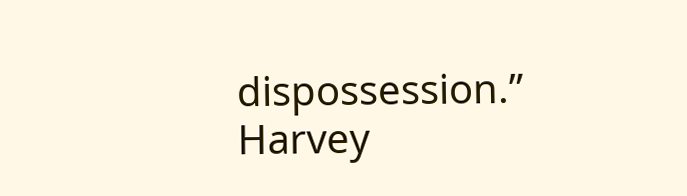dispossession.” Harvey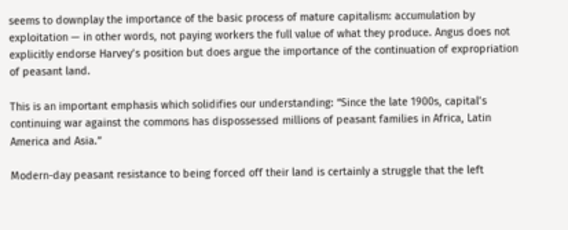seems to downplay the importance of the basic process of mature capitalism: accumulation by exploitation — in other words, not paying workers the full value of what they produce. Angus does not explicitly endorse Harvey’s position but does argue the importance of the continuation of expropriation of peasant land.

This is an important emphasis which solidifies our understanding: “Since the late 1900s, capital’s continuing war against the commons has dispossessed millions of peasant families in Africa, Latin America and Asia.”

Modern-day peasant resistance to being forced off their land is certainly a struggle that the left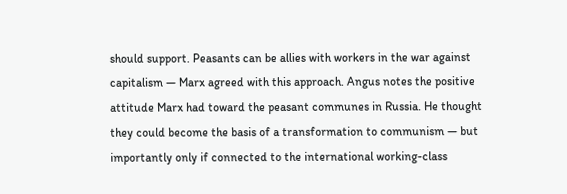should support. Peasants can be allies with workers in the war against capitalism — Marx agreed with this approach. Angus notes the positive attitude Marx had toward the peasant communes in Russia. He thought they could become the basis of a transformation to communism — but importantly only if connected to the international working-class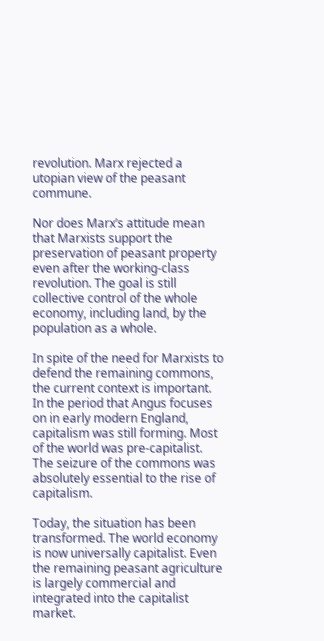revolution. Marx rejected a utopian view of the peasant commune.

Nor does Marx’s attitude mean that Marxists support the preservation of peasant property even after the working-class revolution. The goal is still collective control of the whole economy, including land, by the population as a whole.

In spite of the need for Marxists to defend the remaining commons, the current context is important. In the period that Angus focuses on in early modern England, capitalism was still forming. Most of the world was pre-capitalist. The seizure of the commons was absolutely essential to the rise of capitalism.

Today, the situation has been transformed. The world economy is now universally capitalist. Even the remaining peasant agriculture is largely commercial and integrated into the capitalist market.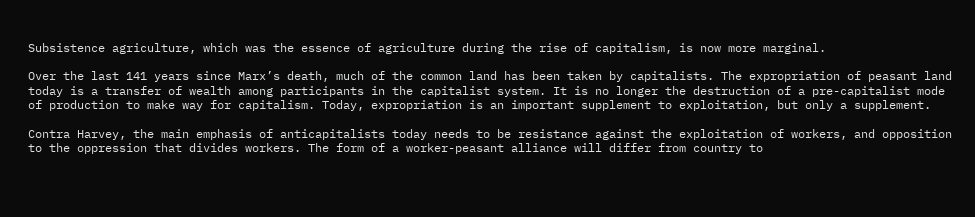Subsistence agriculture, which was the essence of agriculture during the rise of capitalism, is now more marginal.

Over the last 141 years since Marx’s death, much of the common land has been taken by capitalists. The expropriation of peasant land today is a transfer of wealth among participants in the capitalist system. It is no longer the destruction of a pre-capitalist mode of production to make way for capitalism. Today, expropriation is an important supplement to exploitation, but only a supplement.

Contra Harvey, the main emphasis of anticapitalists today needs to be resistance against the exploitation of workers, and opposition to the oppression that divides workers. The form of a worker-peasant alliance will differ from country to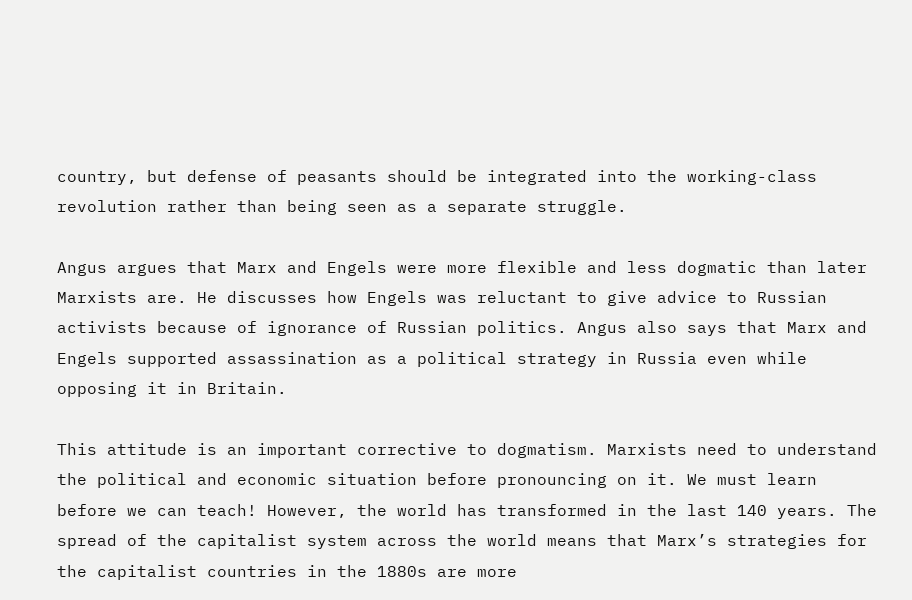country, but defense of peasants should be integrated into the working-class revolution rather than being seen as a separate struggle.

Angus argues that Marx and Engels were more flexible and less dogmatic than later Marxists are. He discusses how Engels was reluctant to give advice to Russian activists because of ignorance of Russian politics. Angus also says that Marx and Engels supported assassination as a political strategy in Russia even while opposing it in Britain.

This attitude is an important corrective to dogmatism. Marxists need to understand the political and economic situation before pronouncing on it. We must learn before we can teach! However, the world has transformed in the last 140 years. The spread of the capitalist system across the world means that Marx’s strategies for the capitalist countries in the 1880s are more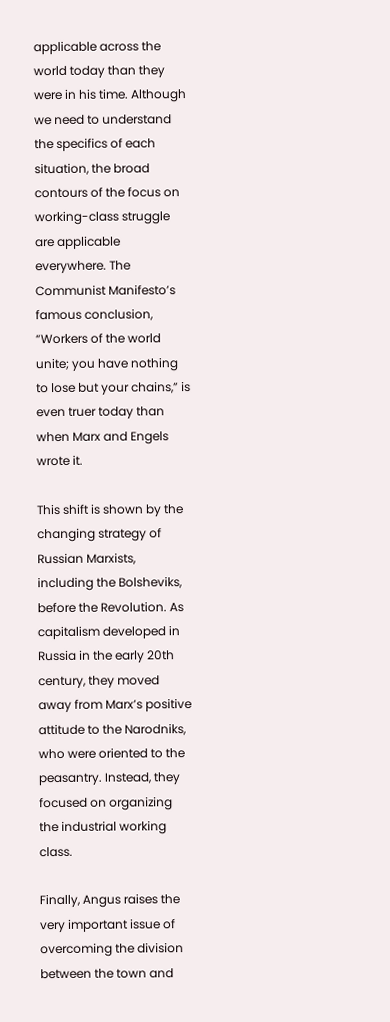applicable across the world today than they were in his time. Although we need to understand the specifics of each situation, the broad contours of the focus on working-class struggle are applicable everywhere. The Communist Manifesto’s famous conclusion, “Workers of the world unite; you have nothing to lose but your chains,” is even truer today than when Marx and Engels wrote it.

This shift is shown by the changing strategy of Russian Marxists, including the Bolsheviks, before the Revolution. As capitalism developed in Russia in the early 20th century, they moved away from Marx’s positive attitude to the Narodniks, who were oriented to the peasantry. Instead, they focused on organizing the industrial working class.

Finally, Angus raises the very important issue of overcoming the division between the town and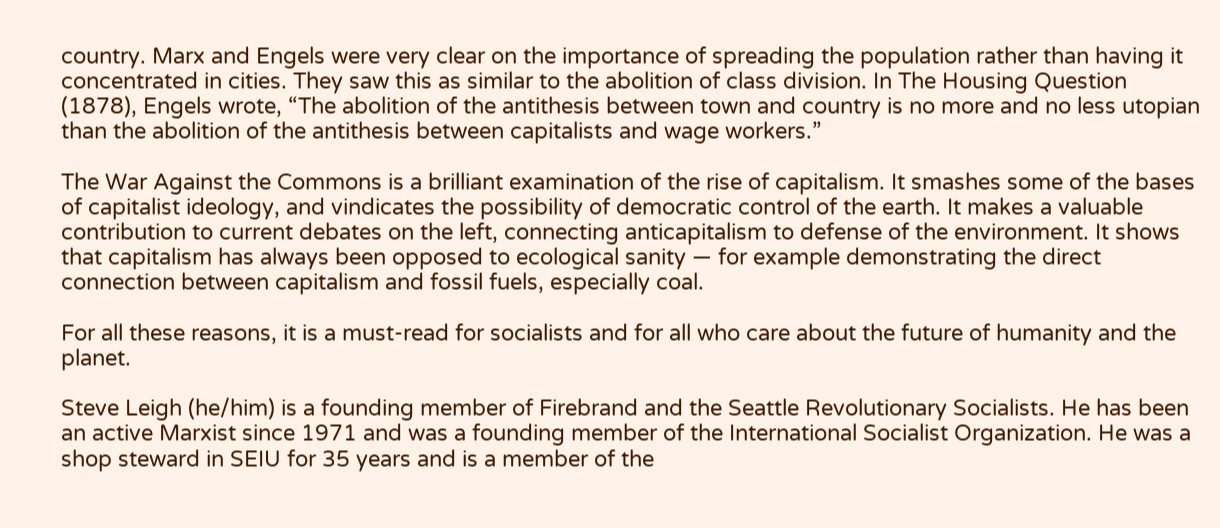country. Marx and Engels were very clear on the importance of spreading the population rather than having it concentrated in cities. They saw this as similar to the abolition of class division. In The Housing Question (1878), Engels wrote, “The abolition of the antithesis between town and country is no more and no less utopian than the abolition of the antithesis between capitalists and wage workers.”

The War Against the Commons is a brilliant examination of the rise of capitalism. It smashes some of the bases of capitalist ideology, and vindicates the possibility of democratic control of the earth. It makes a valuable contribution to current debates on the left, connecting anticapitalism to defense of the environment. It shows that capitalism has always been opposed to ecological sanity — for example demonstrating the direct connection between capitalism and fossil fuels, especially coal.

For all these reasons, it is a must-read for socialists and for all who care about the future of humanity and the planet.

Steve Leigh (he/him) is a founding member of Firebrand and the Seattle Revolutionary Socialists. He has been an active Marxist since 1971 and was a founding member of the International Socialist Organization. He was a shop steward in SEIU for 35 years and is a member of the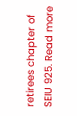retirees chapter of SEIU 925. Read more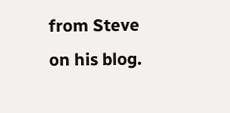from Steve on his blog.